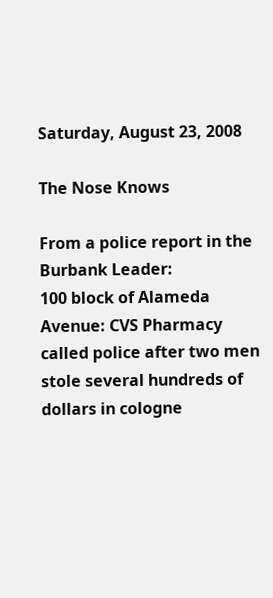Saturday, August 23, 2008

The Nose Knows

From a police report in the Burbank Leader:
100 block of Alameda Avenue: CVS Pharmacy called police after two men stole several hundreds of dollars in cologne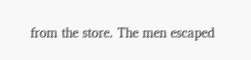from the store. The men escaped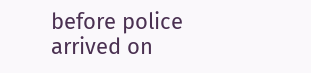before police arrived on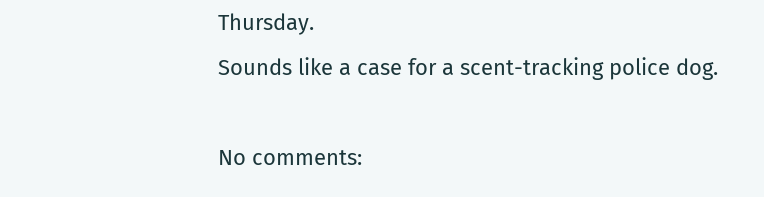Thursday.
Sounds like a case for a scent-tracking police dog.

No comments: